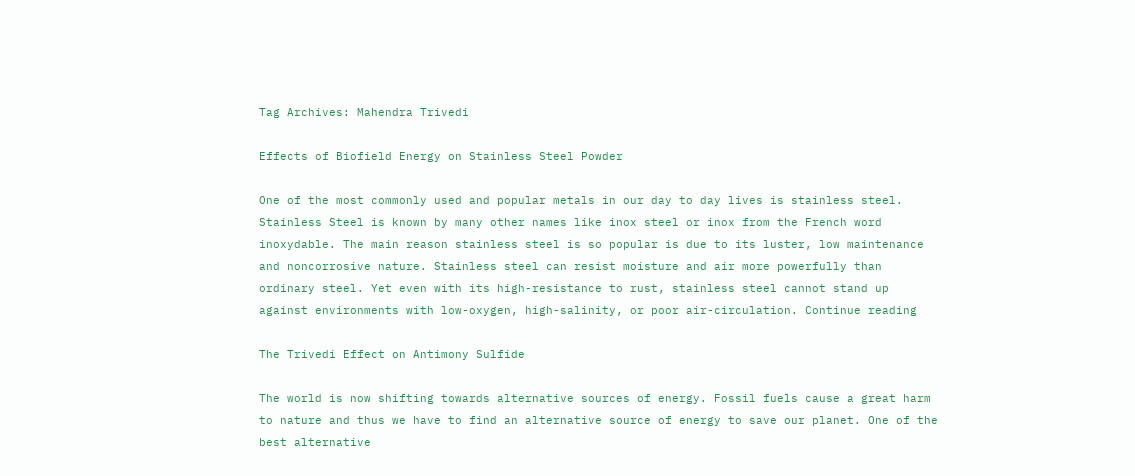Tag Archives: Mahendra Trivedi

Effects of Biofield Energy on Stainless Steel Powder

One of the most commonly used and popular metals in our day to day lives is stainless steel. Stainless Steel is known by many other names like inox steel or inox from the French word inoxydable. The main reason stainless steel is so popular is due to its luster, low maintenance and noncorrosive nature. Stainless steel can resist moisture and air more powerfully than ordinary steel. Yet even with its high-resistance to rust, stainless steel cannot stand up against environments with low-oxygen, high-salinity, or poor air-circulation. Continue reading

The Trivedi Effect on Antimony Sulfide

The world is now shifting towards alternative sources of energy. Fossil fuels cause a great harm to nature and thus we have to find an alternative source of energy to save our planet. One of the best alternative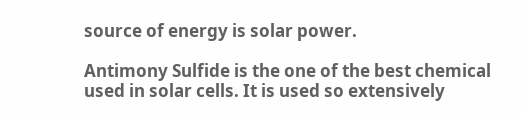source of energy is solar power.

Antimony Sulfide is the one of the best chemical used in solar cells. It is used so extensively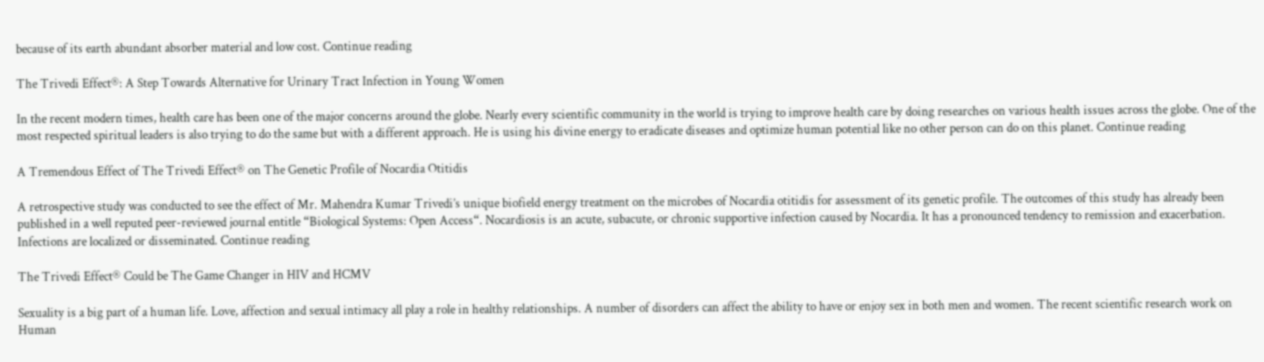because of its earth abundant absorber material and low cost. Continue reading

The Trivedi Effect®: A Step Towards Alternative for Urinary Tract Infection in Young Women

In the recent modern times, health care has been one of the major concerns around the globe. Nearly every scientific community in the world is trying to improve health care by doing researches on various health issues across the globe. One of the most respected spiritual leaders is also trying to do the same but with a different approach. He is using his divine energy to eradicate diseases and optimize human potential like no other person can do on this planet. Continue reading

A Tremendous Effect of The Trivedi Effect® on The Genetic Profile of Nocardia Otitidis

A retrospective study was conducted to see the effect of Mr. Mahendra Kumar Trivedi’s unique biofield energy treatment on the microbes of Nocardia otitidis for assessment of its genetic profile. The outcomes of this study has already been published in a well reputed peer-reviewed journal entitle “Biological Systems: Open Access“. Nocardiosis is an acute, subacute, or chronic supportive infection caused by Nocardia. It has a pronounced tendency to remission and exacerbation. Infections are localized or disseminated. Continue reading

The Trivedi Effect® Could be The Game Changer in HIV and HCMV

Sexuality is a big part of a human life. Love, affection and sexual intimacy all play a role in healthy relationships. A number of disorders can affect the ability to have or enjoy sex in both men and women. The recent scientific research work on Human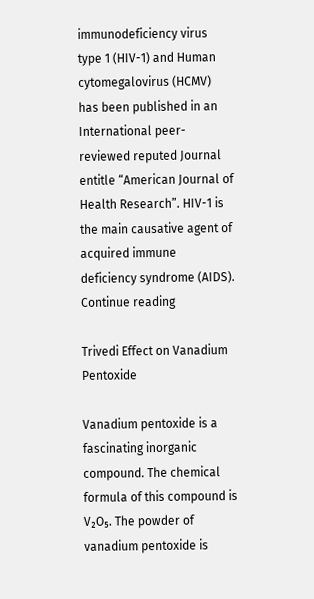immunodeficiency virus type 1 (HIV-1) and Human cytomegalovirus (HCMV) has been published in an International peer-reviewed reputed Journal entitle “American Journal of Health Research”. HIV-1 is the main causative agent of acquired immune deficiency syndrome (AIDS). Continue reading

Trivedi Effect on Vanadium Pentoxide

Vanadium pentoxide is a fascinating inorganic compound. The chemical formula of this compound is V₂O₅. The powder of vanadium pentoxide is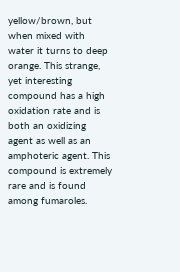yellow/brown, but when mixed with water it turns to deep orange. This strange, yet interesting compound has a high oxidation rate and is both an oxidizing agent as well as an amphoteric agent. This compound is extremely rare and is found among fumaroles.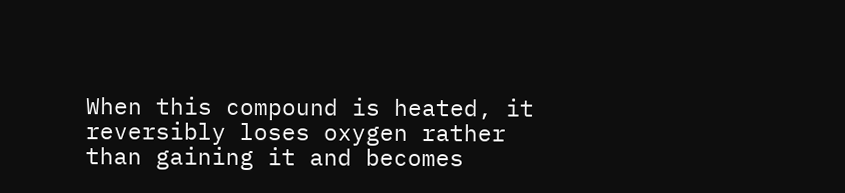When this compound is heated, it reversibly loses oxygen rather than gaining it and becomes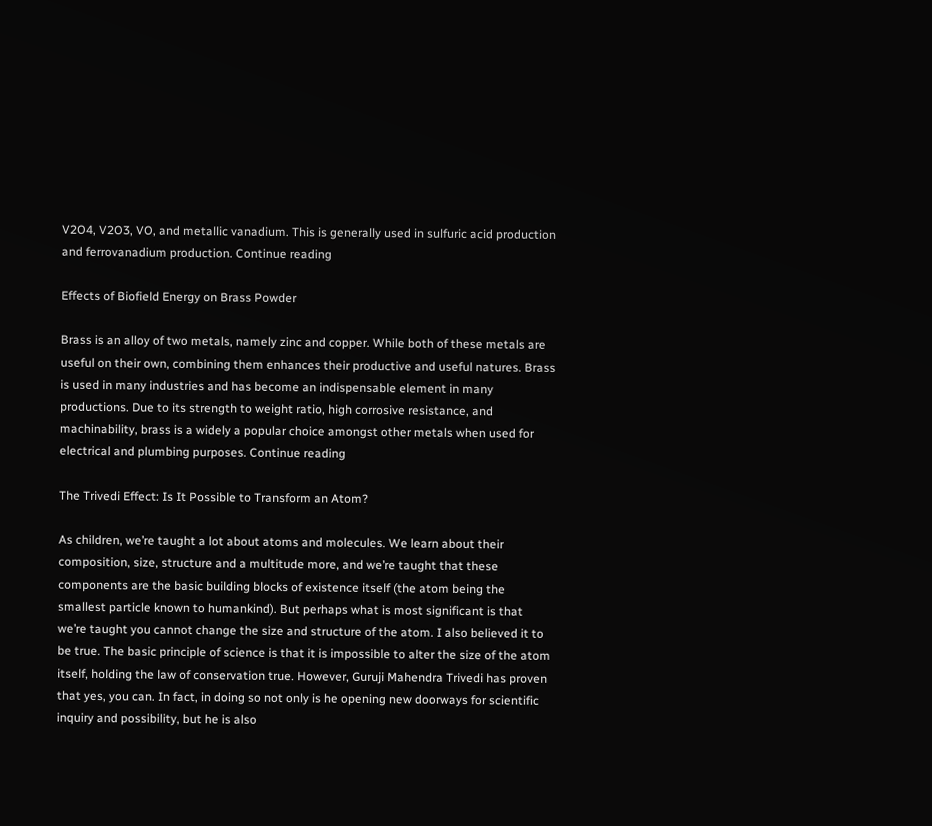V2O4, V2O3, VO, and metallic vanadium. This is generally used in sulfuric acid production and ferrovanadium production. Continue reading

Effects of Biofield Energy on Brass Powder

Brass is an alloy of two metals, namely zinc and copper. While both of these metals are useful on their own, combining them enhances their productive and useful natures. Brass is used in many industries and has become an indispensable element in many productions. Due to its strength to weight ratio, high corrosive resistance, and machinability, brass is a widely a popular choice amongst other metals when used for electrical and plumbing purposes. Continue reading

The Trivedi Effect: Is It Possible to Transform an Atom?

As children, we’re taught a lot about atoms and molecules. We learn about their composition, size, structure and a multitude more, and we’re taught that these components are the basic building blocks of existence itself (the atom being the smallest particle known to humankind). But perhaps what is most significant is that we’re taught you cannot change the size and structure of the atom. I also believed it to be true. The basic principle of science is that it is impossible to alter the size of the atom itself, holding the law of conservation true. However, Guruji Mahendra Trivedi has proven that yes, you can. In fact, in doing so not only is he opening new doorways for scientific inquiry and possibility, but he is also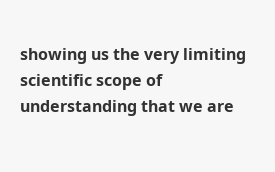showing us the very limiting scientific scope of understanding that we are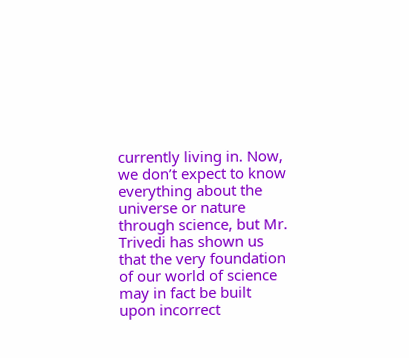currently living in. Now, we don’t expect to know everything about the universe or nature through science, but Mr. Trivedi has shown us that the very foundation of our world of science may in fact be built upon incorrect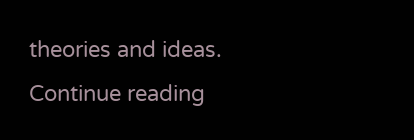theories and ideas.
Continue reading